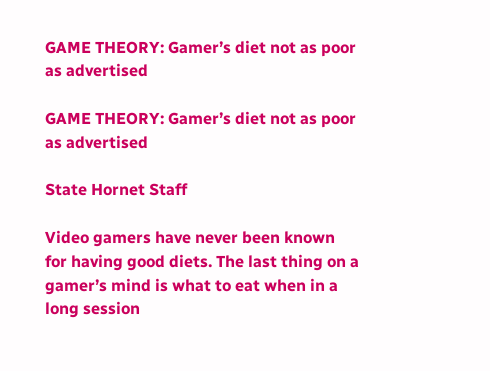GAME THEORY: Gamer’s diet not as poor as advertised

GAME THEORY: Gamer’s diet not as poor as advertised

State Hornet Staff

Video gamers have never been known for having good diets. The last thing on a gamer’s mind is what to eat when in a long session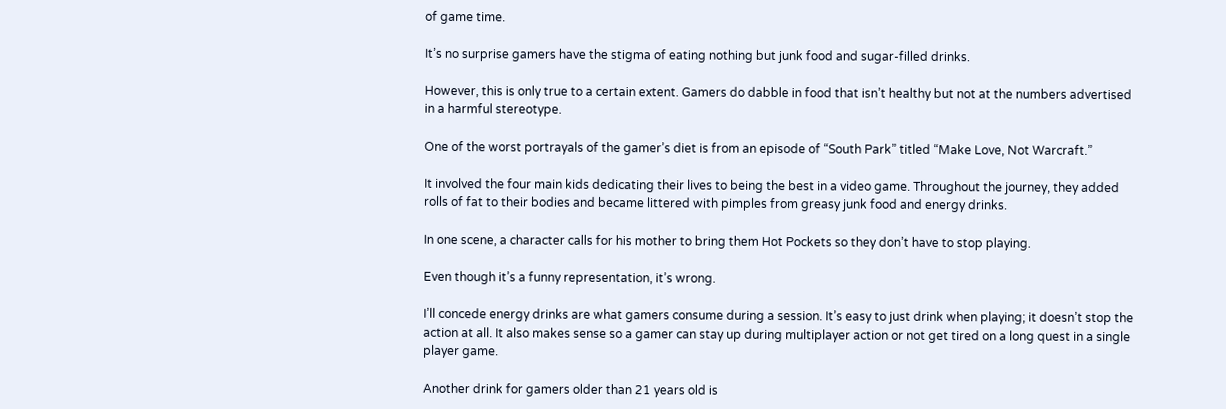of game time.

It’s no surprise gamers have the stigma of eating nothing but junk food and sugar-filled drinks.

However, this is only true to a certain extent. Gamers do dabble in food that isn’t healthy but not at the numbers advertised in a harmful stereotype.

One of the worst portrayals of the gamer’s diet is from an episode of “South Park” titled “Make Love, Not Warcraft.”

It involved the four main kids dedicating their lives to being the best in a video game. Throughout the journey, they added rolls of fat to their bodies and became littered with pimples from greasy junk food and energy drinks.

In one scene, a character calls for his mother to bring them Hot Pockets so they don’t have to stop playing.

Even though it’s a funny representation, it’s wrong.

I’ll concede energy drinks are what gamers consume during a session. It’s easy to just drink when playing; it doesn’t stop the action at all. It also makes sense so a gamer can stay up during multiplayer action or not get tired on a long quest in a single player game.

Another drink for gamers older than 21 years old is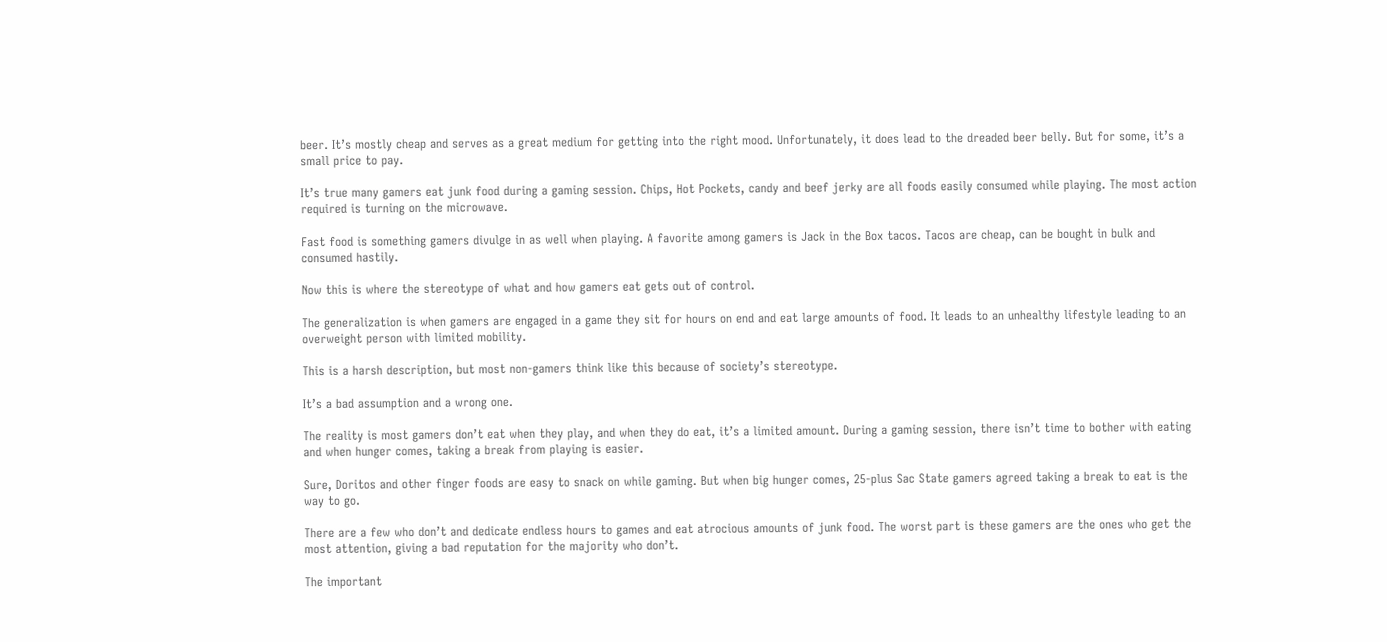beer. It’s mostly cheap and serves as a great medium for getting into the right mood. Unfortunately, it does lead to the dreaded beer belly. But for some, it’s a small price to pay.

It’s true many gamers eat junk food during a gaming session. Chips, Hot Pockets, candy and beef jerky are all foods easily consumed while playing. The most action required is turning on the microwave.

Fast food is something gamers divulge in as well when playing. A favorite among gamers is Jack in the Box tacos. Tacos are cheap, can be bought in bulk and consumed hastily.

Now this is where the stereotype of what and how gamers eat gets out of control.

The generalization is when gamers are engaged in a game they sit for hours on end and eat large amounts of food. It leads to an unhealthy lifestyle leading to an overweight person with limited mobility.

This is a harsh description, but most non-gamers think like this because of society’s stereotype.

It’s a bad assumption and a wrong one.

The reality is most gamers don’t eat when they play, and when they do eat, it’s a limited amount. During a gaming session, there isn’t time to bother with eating and when hunger comes, taking a break from playing is easier.

Sure, Doritos and other finger foods are easy to snack on while gaming. But when big hunger comes, 25-plus Sac State gamers agreed taking a break to eat is the way to go.

There are a few who don’t and dedicate endless hours to games and eat atrocious amounts of junk food. The worst part is these gamers are the ones who get the most attention, giving a bad reputation for the majority who don’t.

The important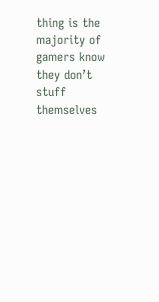thing is the majority of gamers know they don’t stuff themselves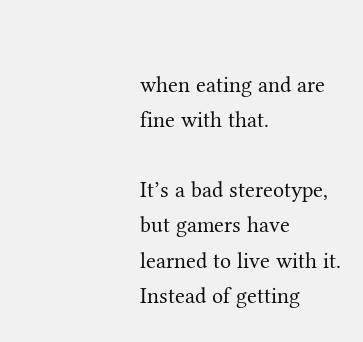when eating and are fine with that.

It’s a bad stereotype, but gamers have learned to live with it. Instead of getting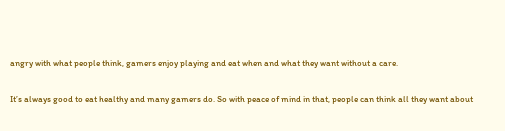angry with what people think, gamers enjoy playing and eat when and what they want without a care.

It’s always good to eat healthy and many gamers do. So with peace of mind in that, people can think all they want about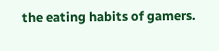the eating habits of gamers.